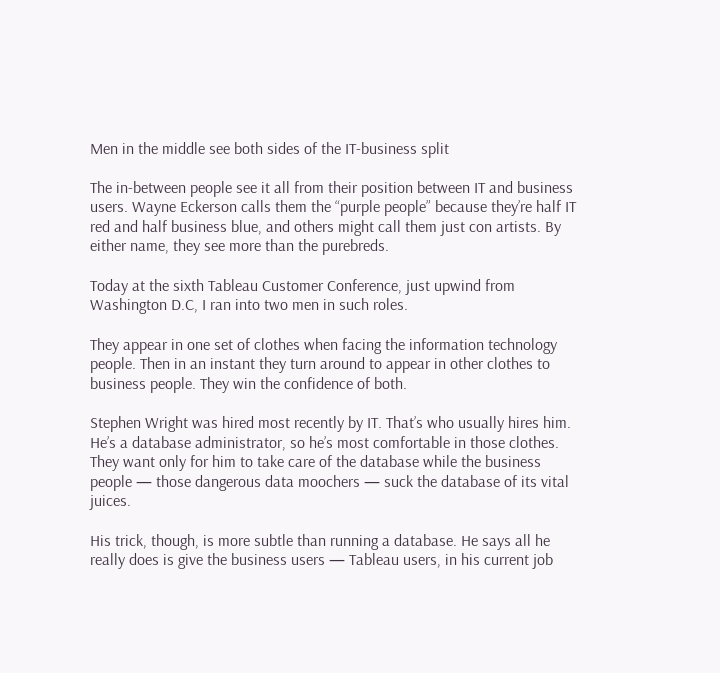Men in the middle see both sides of the IT-business split

The in-between people see it all from their position between IT and business users. Wayne Eckerson calls them the “purple people” because they’re half IT red and half business blue, and others might call them just con artists. By either name, they see more than the purebreds.

Today at the sixth Tableau Customer Conference, just upwind from Washington D.C, I ran into two men in such roles.

They appear in one set of clothes when facing the information technology people. Then in an instant they turn around to appear in other clothes to business people. They win the confidence of both.

Stephen Wright was hired most recently by IT. That’s who usually hires him. He’s a database administrator, so he’s most comfortable in those clothes. They want only for him to take care of the database while the business people — those dangerous data moochers — suck the database of its vital juices.

His trick, though, is more subtle than running a database. He says all he really does is give the business users — Tableau users, in his current job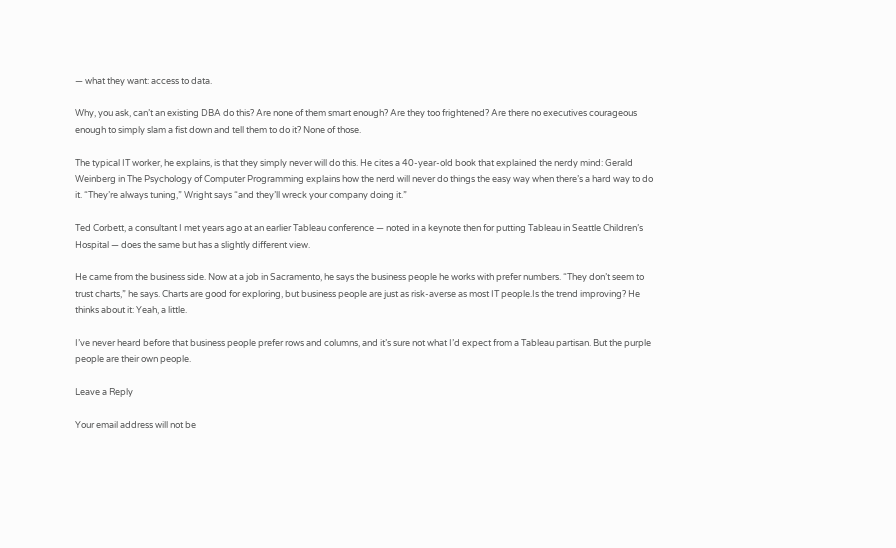— what they want: access to data.

Why, you ask, can’t an existing DBA do this? Are none of them smart enough? Are they too frightened? Are there no executives courageous enough to simply slam a fist down and tell them to do it? None of those.

The typical IT worker, he explains, is that they simply never will do this. He cites a 40-year-old book that explained the nerdy mind: Gerald Weinberg in The Psychology of Computer Programming explains how the nerd will never do things the easy way when there’s a hard way to do it. “They’re always tuning,” Wright says “and they’ll wreck your company doing it.”

Ted Corbett, a consultant I met years ago at an earlier Tableau conference — noted in a keynote then for putting Tableau in Seattle Children’s Hospital — does the same but has a slightly different view.

He came from the business side. Now at a job in Sacramento, he says the business people he works with prefer numbers. “They don’t seem to trust charts,” he says. Charts are good for exploring, but business people are just as risk-averse as most IT people.Is the trend improving? He thinks about it: Yeah, a little.

I’ve never heard before that business people prefer rows and columns, and it’s sure not what I’d expect from a Tableau partisan. But the purple people are their own people.

Leave a Reply

Your email address will not be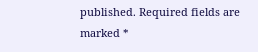published. Required fields are marked *